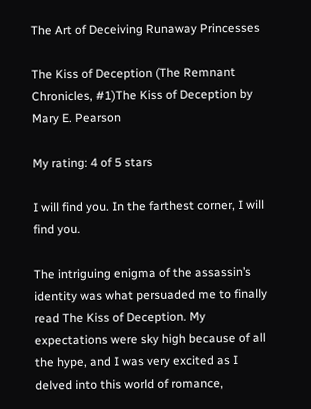The Art of Deceiving Runaway Princesses

The Kiss of Deception (The Remnant Chronicles, #1)The Kiss of Deception by Mary E. Pearson

My rating: 4 of 5 stars

I will find you. In the farthest corner, I will find you.

The intriguing enigma of the assassin’s identity was what persuaded me to finally read The Kiss of Deception. My expectations were sky high because of all the hype, and I was very excited as I delved into this world of romance,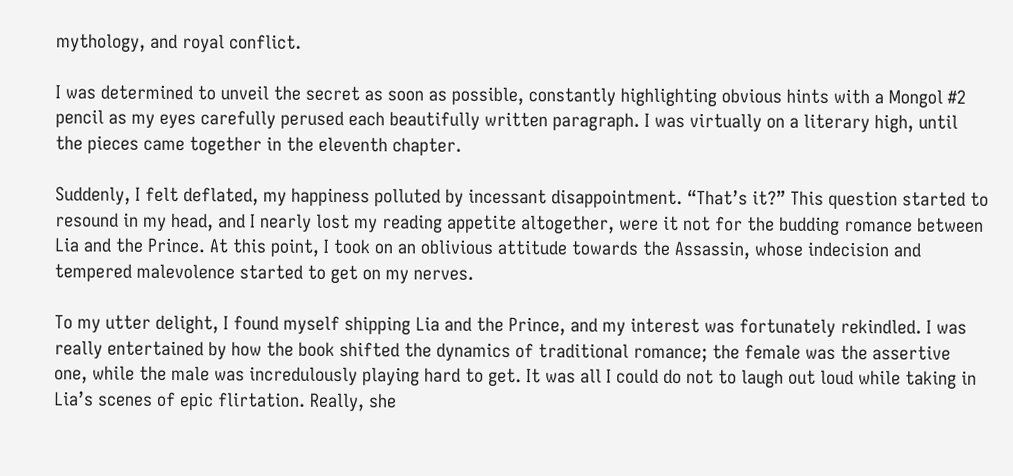mythology, and royal conflict.

I was determined to unveil the secret as soon as possible, constantly highlighting obvious hints with a Mongol #2 pencil as my eyes carefully perused each beautifully written paragraph. I was virtually on a literary high, until the pieces came together in the eleventh chapter.

Suddenly, I felt deflated, my happiness polluted by incessant disappointment. “That’s it?” This question started to resound in my head, and I nearly lost my reading appetite altogether, were it not for the budding romance between Lia and the Prince. At this point, I took on an oblivious attitude towards the Assassin, whose indecision and tempered malevolence started to get on my nerves.

To my utter delight, I found myself shipping Lia and the Prince, and my interest was fortunately rekindled. I was really entertained by how the book shifted the dynamics of traditional romance; the female was the assertive one, while the male was incredulously playing hard to get. It was all I could do not to laugh out loud while taking in Lia’s scenes of epic flirtation. Really, she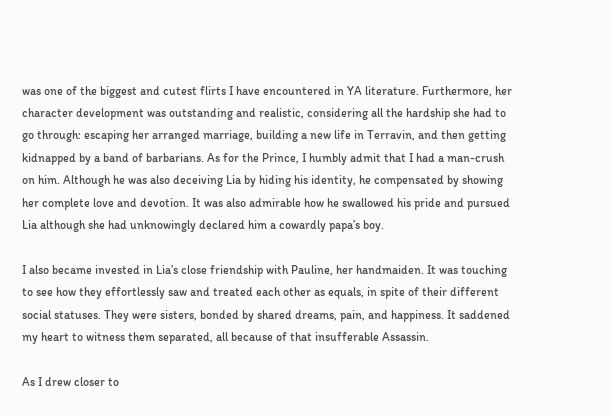was one of the biggest and cutest flirts I have encountered in YA literature. Furthermore, her character development was outstanding and realistic, considering all the hardship she had to go through: escaping her arranged marriage, building a new life in Terravin, and then getting kidnapped by a band of barbarians. As for the Prince, I humbly admit that I had a man-crush on him. Although he was also deceiving Lia by hiding his identity, he compensated by showing her complete love and devotion. It was also admirable how he swallowed his pride and pursued Lia although she had unknowingly declared him a cowardly papa’s boy.

I also became invested in Lia’s close friendship with Pauline, her handmaiden. It was touching to see how they effortlessly saw and treated each other as equals, in spite of their different social statuses. They were sisters, bonded by shared dreams, pain, and happiness. It saddened my heart to witness them separated, all because of that insufferable Assassin.

As I drew closer to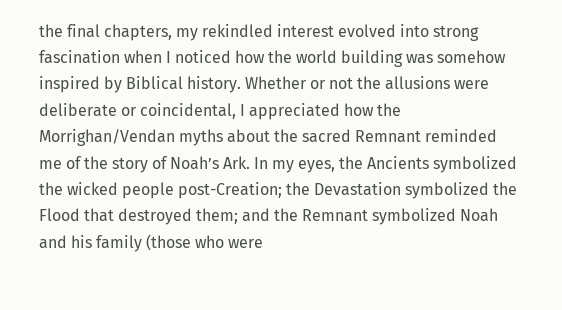the final chapters, my rekindled interest evolved into strong fascination when I noticed how the world building was somehow inspired by Biblical history. Whether or not the allusions were deliberate or coincidental, I appreciated how the Morrighan/Vendan myths about the sacred Remnant reminded me of the story of Noah’s Ark. In my eyes, the Ancients symbolized the wicked people post-Creation; the Devastation symbolized the Flood that destroyed them; and the Remnant symbolized Noah and his family (those who were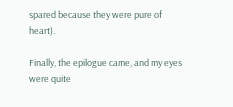spared because they were pure of heart).

Finally, the epilogue came, and my eyes were quite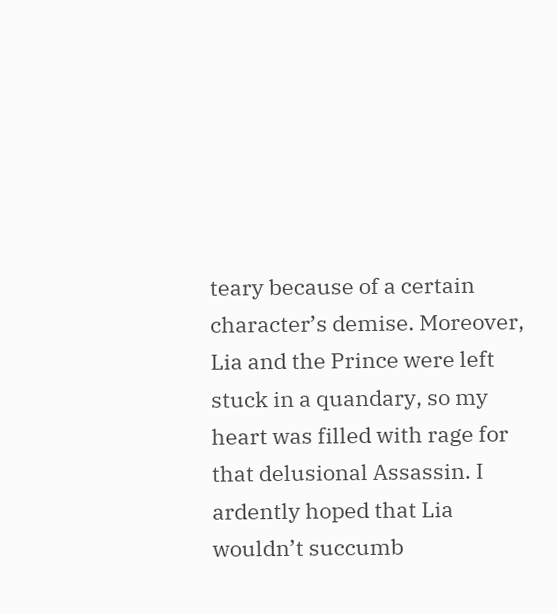teary because of a certain character’s demise. Moreover, Lia and the Prince were left stuck in a quandary, so my heart was filled with rage for that delusional Assassin. I ardently hoped that Lia wouldn’t succumb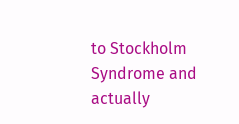to Stockholm Syndrome and actually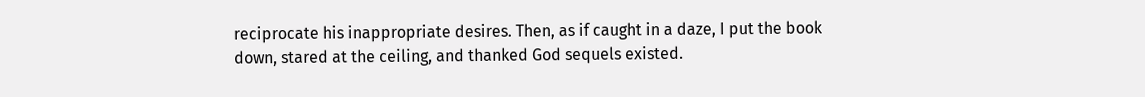reciprocate his inappropriate desires. Then, as if caught in a daze, I put the book down, stared at the ceiling, and thanked God sequels existed.